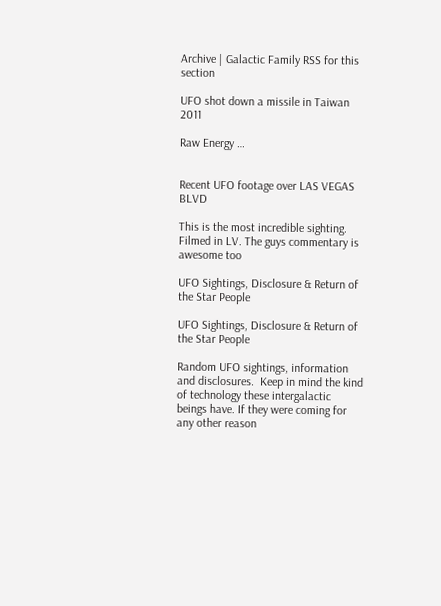Archive | Galactic Family RSS for this section

UFO shot down a missile in Taiwan 2011

Raw Energy …


Recent UFO footage over LAS VEGAS BLVD

This is the most incredible sighting. Filmed in LV. The guys commentary is awesome too

UFO Sightings, Disclosure & Return of the Star People

UFO Sightings, Disclosure & Return of the Star People

Random UFO sightings, information and disclosures.  Keep in mind the kind of technology these intergalactic beings have. If they were coming for any other reason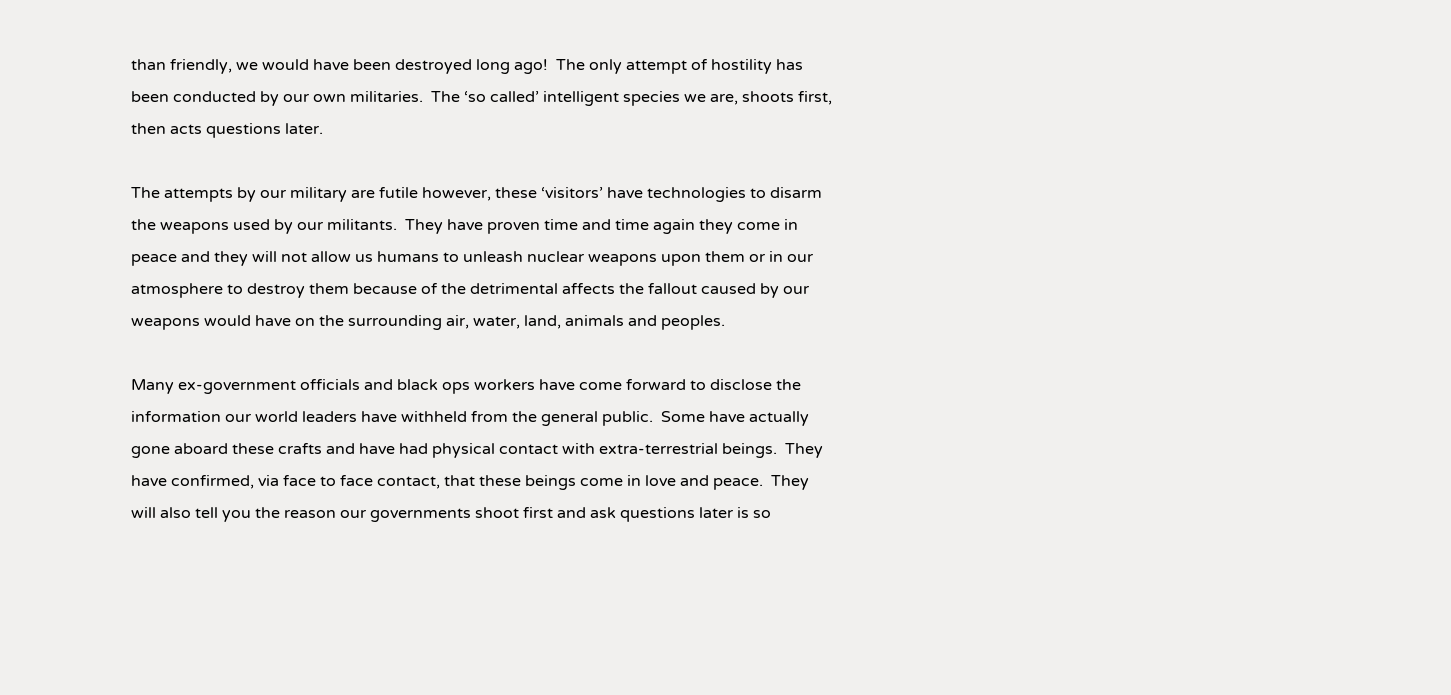than friendly, we would have been destroyed long ago!  The only attempt of hostility has been conducted by our own militaries.  The ‘so called’ intelligent species we are, shoots first, then acts questions later.

The attempts by our military are futile however, these ‘visitors’ have technologies to disarm the weapons used by our militants.  They have proven time and time again they come in peace and they will not allow us humans to unleash nuclear weapons upon them or in our atmosphere to destroy them because of the detrimental affects the fallout caused by our weapons would have on the surrounding air, water, land, animals and peoples.

Many ex-government officials and black ops workers have come forward to disclose the information our world leaders have withheld from the general public.  Some have actually gone aboard these crafts and have had physical contact with extra-terrestrial beings.  They have confirmed, via face to face contact, that these beings come in love and peace.  They will also tell you the reason our governments shoot first and ask questions later is so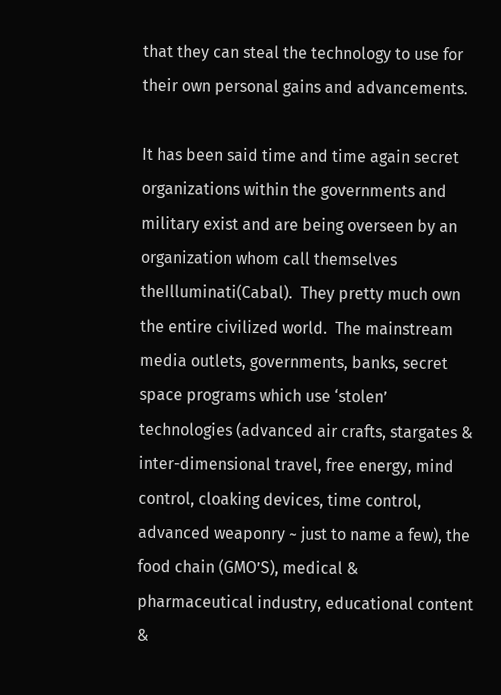that they can steal the technology to use for their own personal gains and advancements.

It has been said time and time again secret organizations within the governments and military exist and are being overseen by an organization whom call themselves theIlluminati(Cabal).  They pretty much own the entire civilized world.  The mainstream media outlets, governments, banks, secret space programs which use ‘stolen’ technologies (advanced air crafts, stargates & inter-dimensional travel, free energy, mind control, cloaking devices, time control, advanced weaponry ~ just to name a few), the food chain (GMO’S), medical & pharmaceutical industry, educational content &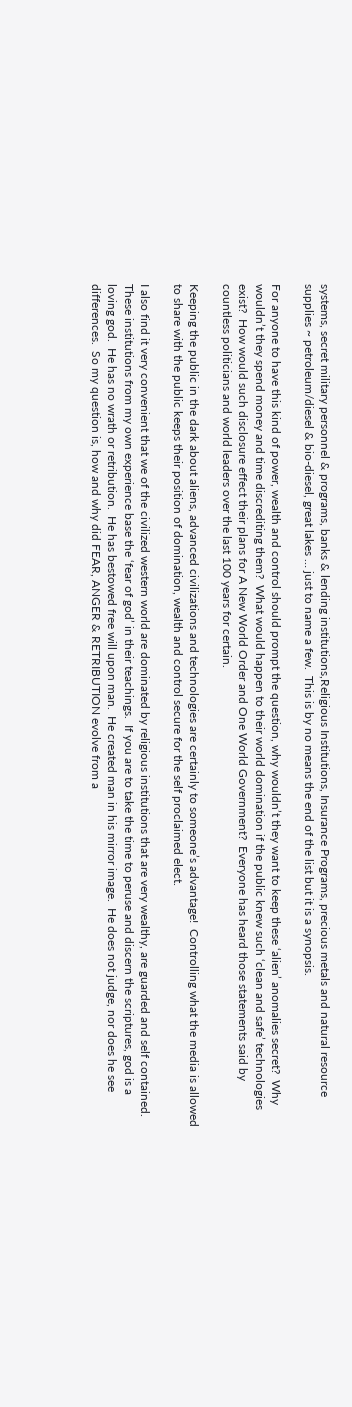systems, secret military personnel & programs, banks & lending institutions,Religious Institutions, Insurance Programs, precious metals and natural resource supplies ~ petroleum/diesel & bio-diesel, great lakes … just to name a few.  This is by no means the end of the list but it is a synopsis.

For anyone to have this kind of power, wealth and control should prompt the question, why wouldn’t they want to keep these ‘alien’ anomalies secret?  Why wouldn’t they spend money and time discrediting them?  What would happen to their world domination if the public knew such ‘clean and safe’ technologies exist?  How would such disclosure effect their plans for A New World Order and One World Government?  Everyone has heard those statements said by countless politicians and world leaders over the last 100 years for certain.

Keeping the public in the dark about aliens, advanced civilizations and technologies are certainly to someone’s advantage!  Controlling what the media is allowed to share with the public keeps their position of domination, wealth and control secure for the self proclaimed elect.

I also find it very convenient that we of the civilized western world are dominated by religious institutions that are very wealthy, are guarded and self contained.  These institutions from my own experience base the ‘fear of god’ in their teachings.  If you are to take the time to peruse and discern the scriptures, god is a loving god.  He has no wrath or retribution.  He has bestowed free will upon man.  He created man in his mirror image.  He does not judge, nor does he see differences.  So my question is, how and why did FEAR, ANGER & RETRIBUTION evolve from a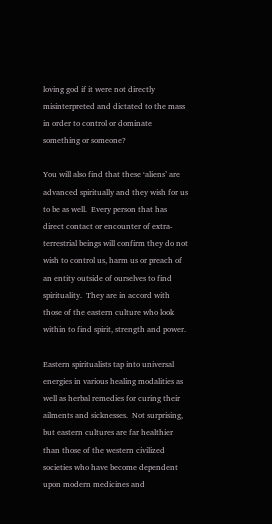loving god if it were not directly misinterpreted and dictated to the mass in order to control or dominate something or someone?

You will also find that these ‘aliens’ are advanced spiritually and they wish for us to be as well.  Every person that has direct contact or encounter of extra-terrestrial beings will confirm they do not wish to control us, harm us or preach of an entity outside of ourselves to find spirituality.  They are in accord with those of the eastern culture who look within to find spirit, strength and power.

Eastern spiritualists tap into universal energies in various healing modalities as well as herbal remedies for curing their ailments and sicknesses.  Not surprising, but eastern cultures are far healthier than those of the western civilized societies who have become dependent upon modern medicines and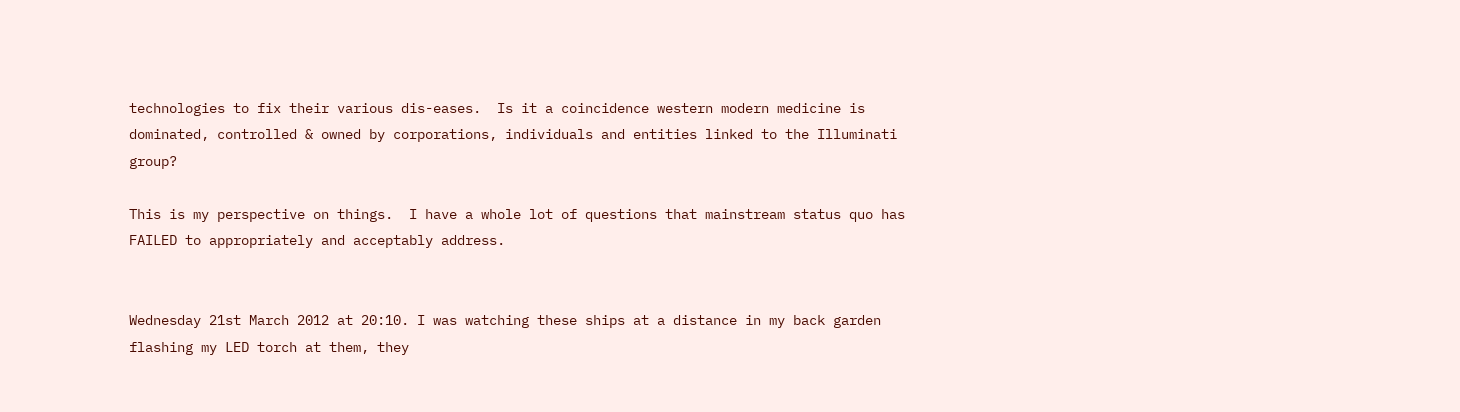technologies to fix their various dis-eases.  Is it a coincidence western modern medicine is dominated, controlled & owned by corporations, individuals and entities linked to the Illuminati group?

This is my perspective on things.  I have a whole lot of questions that mainstream status quo has FAILED to appropriately and acceptably address.


Wednesday 21st March 2012 at 20:10. I was watching these ships at a distance in my back garden flashing my LED torch at them, they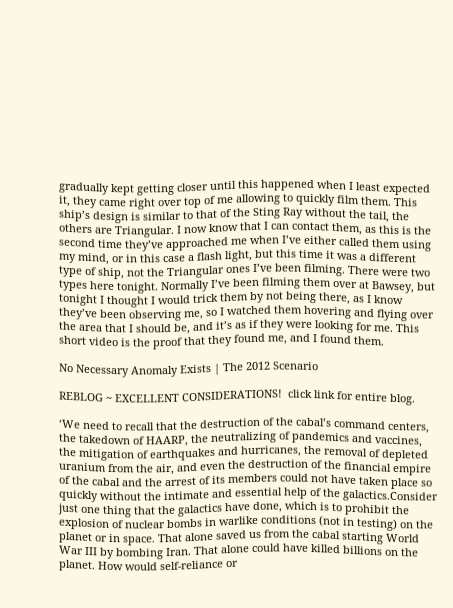gradually kept getting closer until this happened when I least expected it, they came right over top of me allowing to quickly film them. This ship’s design is similar to that of the Sting Ray without the tail, the others are Triangular. I now know that I can contact them, as this is the second time they’ve approached me when I’ve either called them using my mind, or in this case a flash light, but this time it was a different type of ship, not the Triangular ones I’ve been filming. There were two types here tonight. Normally I’ve been filming them over at Bawsey, but tonight I thought I would trick them by not being there, as I know they’ve been observing me, so I watched them hovering and flying over the area that I should be, and it’s as if they were looking for me. This short video is the proof that they found me, and I found them.

No Necessary Anomaly Exists | The 2012 Scenario

REBLOG ~ EXCELLENT CONSIDERATIONS!  click link for entire blog.

‘We need to recall that the destruction of the cabal’s command centers, the takedown of HAARP, the neutralizing of pandemics and vaccines, the mitigation of earthquakes and hurricanes, the removal of depleted uranium from the air, and even the destruction of the financial empire of the cabal and the arrest of its members could not have taken place so quickly without the intimate and essential help of the galactics.Consider just one thing that the galactics have done, which is to prohibit the explosion of nuclear bombs in warlike conditions (not in testing) on the planet or in space. That alone saved us from the cabal starting World War III by bombing Iran. That alone could have killed billions on the planet. How would self-reliance or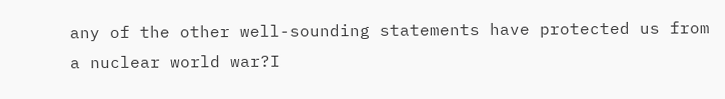any of the other well-sounding statements have protected us from a nuclear world war?I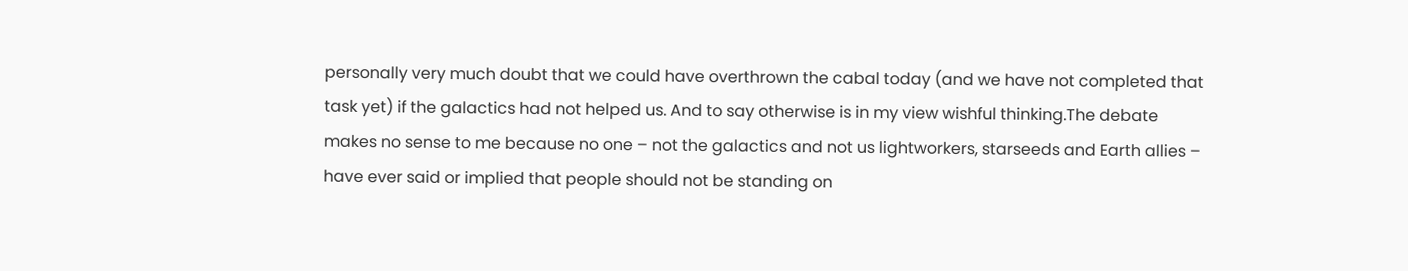personally very much doubt that we could have overthrown the cabal today (and we have not completed that task yet) if the galactics had not helped us. And to say otherwise is in my view wishful thinking.The debate makes no sense to me because no one – not the galactics and not us lightworkers, starseeds and Earth allies – have ever said or implied that people should not be standing on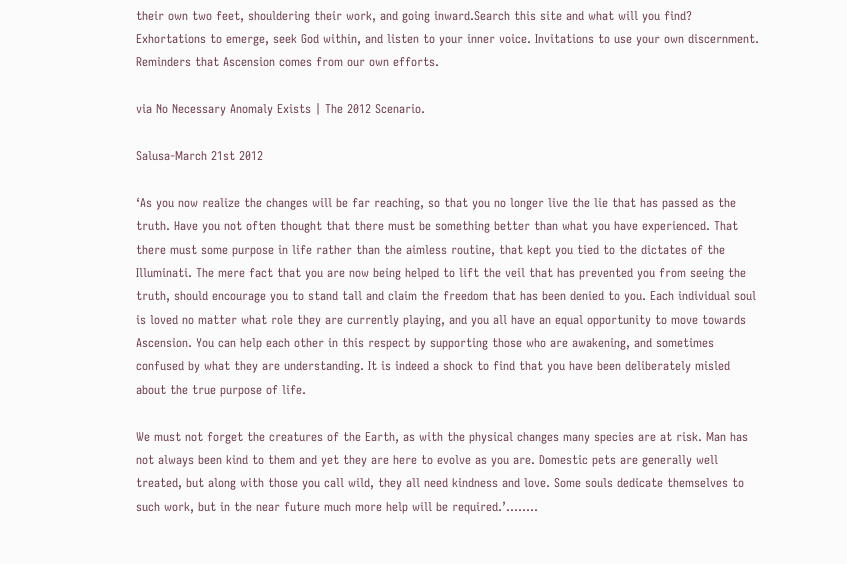their own two feet, shouldering their work, and going inward.Search this site and what will you find? Exhortations to emerge, seek God within, and listen to your inner voice. Invitations to use your own discernment. Reminders that Ascension comes from our own efforts.

via No Necessary Anomaly Exists | The 2012 Scenario.

Salusa-March 21st 2012

‘As you now realize the changes will be far reaching, so that you no longer live the lie that has passed as the truth. Have you not often thought that there must be something better than what you have experienced. That there must some purpose in life rather than the aimless routine, that kept you tied to the dictates of the Illuminati. The mere fact that you are now being helped to lift the veil that has prevented you from seeing the truth, should encourage you to stand tall and claim the freedom that has been denied to you. Each individual soul is loved no matter what role they are currently playing, and you all have an equal opportunity to move towards Ascension. You can help each other in this respect by supporting those who are awakening, and sometimes confused by what they are understanding. It is indeed a shock to find that you have been deliberately misled about the true purpose of life.

We must not forget the creatures of the Earth, as with the physical changes many species are at risk. Man has not always been kind to them and yet they are here to evolve as you are. Domestic pets are generally well treated, but along with those you call wild, they all need kindness and love. Some souls dedicate themselves to such work, but in the near future much more help will be required.’……..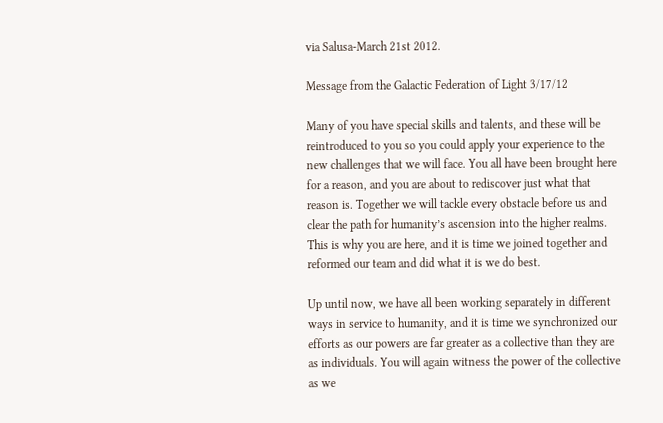via Salusa-March 21st 2012.

Message from the Galactic Federation of Light 3/17/12

Many of you have special skills and talents, and these will be reintroduced to you so you could apply your experience to the new challenges that we will face. You all have been brought here for a reason, and you are about to rediscover just what that reason is. Together we will tackle every obstacle before us and clear the path for humanity’s ascension into the higher realms. This is why you are here, and it is time we joined together and reformed our team and did what it is we do best.

Up until now, we have all been working separately in different ways in service to humanity, and it is time we synchronized our efforts as our powers are far greater as a collective than they are as individuals. You will again witness the power of the collective as we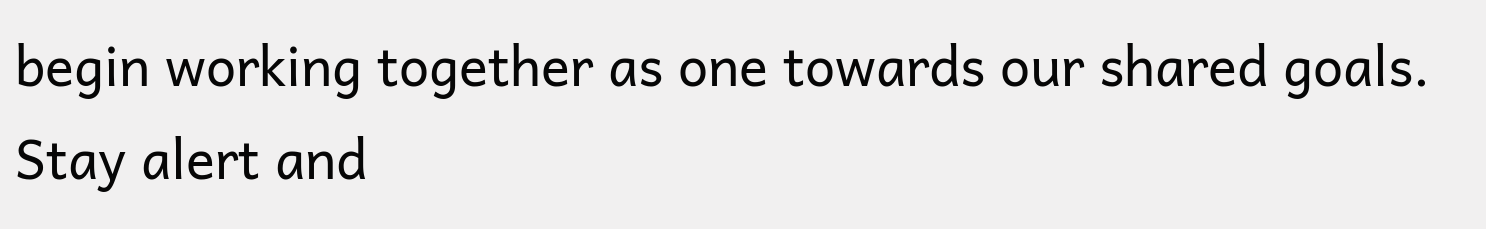begin working together as one towards our shared goals. Stay alert and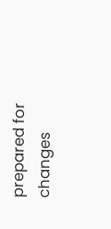prepared for changes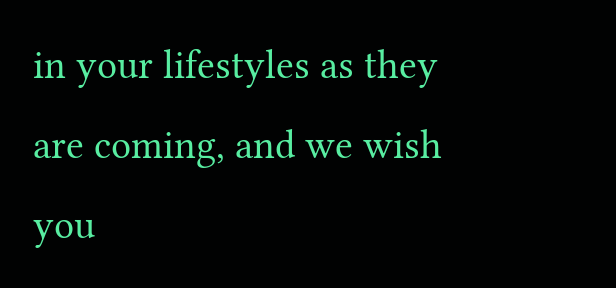in your lifestyles as they are coming, and we wish you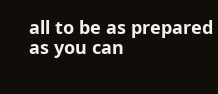all to be as prepared as you can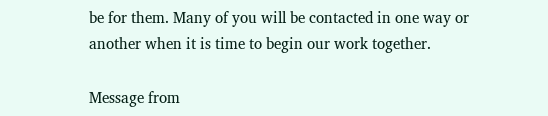be for them. Many of you will be contacted in one way or another when it is time to begin our work together.

Message from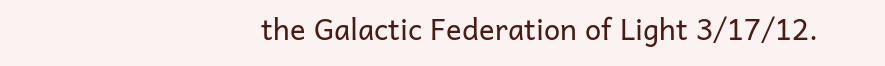the Galactic Federation of Light 3/17/12.